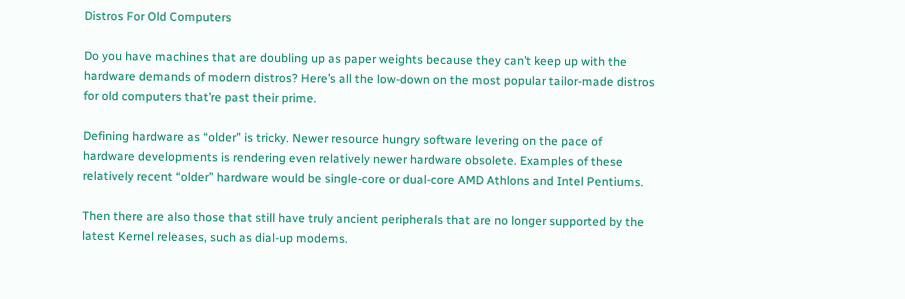Distros For Old Computers

Do you have machines that are doubling up as paper weights because they can’t keep up with the hardware demands of modern distros? Here’s all the low-down on the most popular tailor-made distros for old computers that’re past their prime.

Defining hardware as “older” is tricky. Newer resource hungry software levering on the pace of hardware developments is rendering even relatively newer hardware obsolete. Examples of these relatively recent “older” hardware would be single-core or dual-core AMD Athlons and Intel Pentiums.

Then there are also those that still have truly ancient peripherals that are no longer supported by the latest Kernel releases, such as dial-up modems.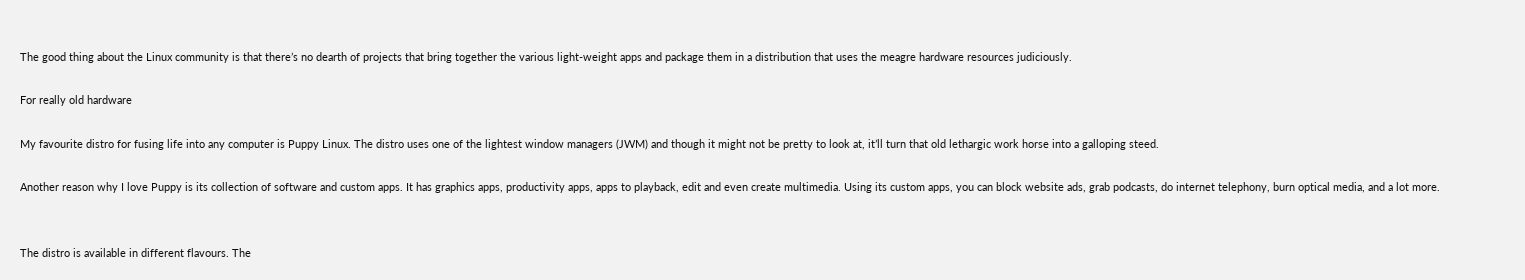The good thing about the Linux community is that there’s no dearth of projects that bring together the various light-weight apps and package them in a distribution that uses the meagre hardware resources judiciously.

For really old hardware

My favourite distro for fusing life into any computer is Puppy Linux. The distro uses one of the lightest window managers (JWM) and though it might not be pretty to look at, it’ll turn that old lethargic work horse into a galloping steed.

Another reason why I love Puppy is its collection of software and custom apps. It has graphics apps, productivity apps, apps to playback, edit and even create multimedia. Using its custom apps, you can block website ads, grab podcasts, do internet telephony, burn optical media, and a lot more.


The distro is available in different flavours. The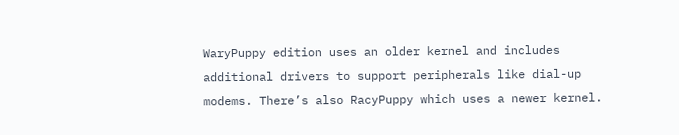WaryPuppy edition uses an older kernel and includes additional drivers to support peripherals like dial-up modems. There’s also RacyPuppy which uses a newer kernel.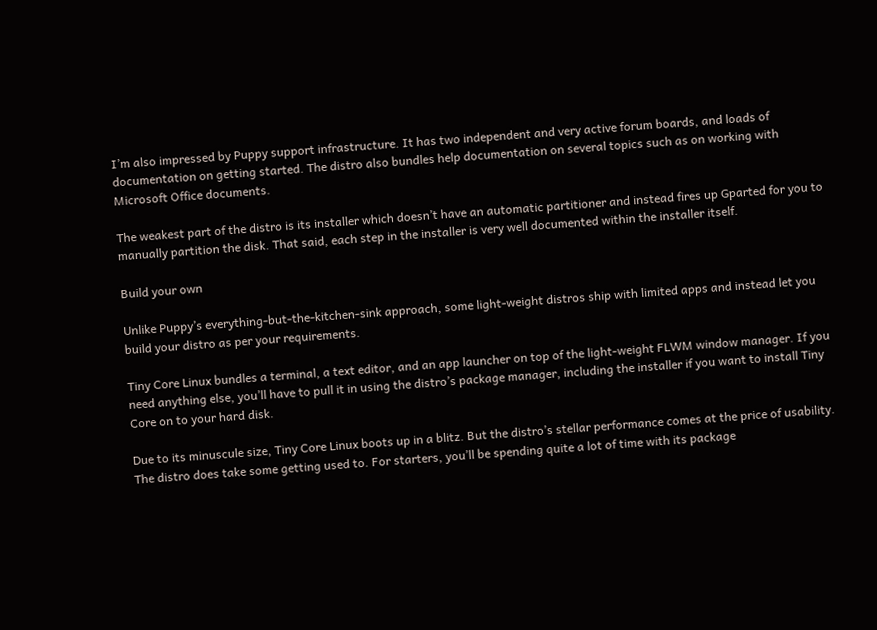I’m also impressed by Puppy support infrastructure. It has two independent and very active forum boards, and loads of documentation on getting started. The distro also bundles help documentation on several topics such as on working with Microsoft Office documents.

The weakest part of the distro is its installer which doesn’t have an automatic partitioner and instead fires up Gparted for you to manually partition the disk. That said, each step in the installer is very well documented within the installer itself.

Build your own

Unlike Puppy’s everything-but-the-kitchen-sink approach, some light-weight distros ship with limited apps and instead let you build your distro as per your requirements.

Tiny Core Linux bundles a terminal, a text editor, and an app launcher on top of the light-weight FLWM window manager. If you need anything else, you’ll have to pull it in using the distro’s package manager, including the installer if you want to install Tiny Core on to your hard disk.

Due to its minuscule size, Tiny Core Linux boots up in a blitz. But the distro’s stellar performance comes at the price of usability. The distro does take some getting used to. For starters, you’ll be spending quite a lot of time with its package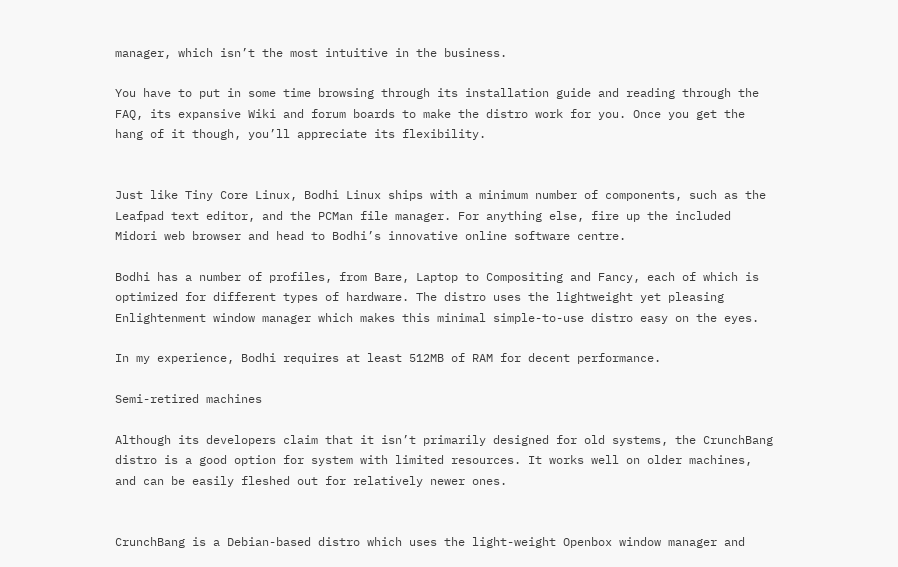manager, which isn’t the most intuitive in the business.

You have to put in some time browsing through its installation guide and reading through the FAQ, its expansive Wiki and forum boards to make the distro work for you. Once you get the hang of it though, you’ll appreciate its flexibility.


Just like Tiny Core Linux, Bodhi Linux ships with a minimum number of components, such as the Leafpad text editor, and the PCMan file manager. For anything else, fire up the included Midori web browser and head to Bodhi’s innovative online software centre.

Bodhi has a number of profiles, from Bare, Laptop to Compositing and Fancy, each of which is optimized for different types of hardware. The distro uses the lightweight yet pleasing Enlightenment window manager which makes this minimal simple-to-use distro easy on the eyes.

In my experience, Bodhi requires at least 512MB of RAM for decent performance.

Semi-retired machines

Although its developers claim that it isn’t primarily designed for old systems, the CrunchBang distro is a good option for system with limited resources. It works well on older machines, and can be easily fleshed out for relatively newer ones.


CrunchBang is a Debian-based distro which uses the light-weight Openbox window manager and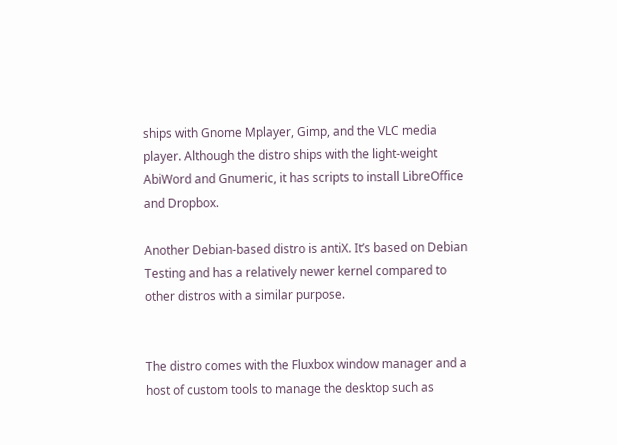ships with Gnome Mplayer, Gimp, and the VLC media player. Although the distro ships with the light-weight AbiWord and Gnumeric, it has scripts to install LibreOffice and Dropbox.

Another Debian-based distro is antiX. It’s based on Debian Testing and has a relatively newer kernel compared to other distros with a similar purpose.


The distro comes with the Fluxbox window manager and a host of custom tools to manage the desktop such as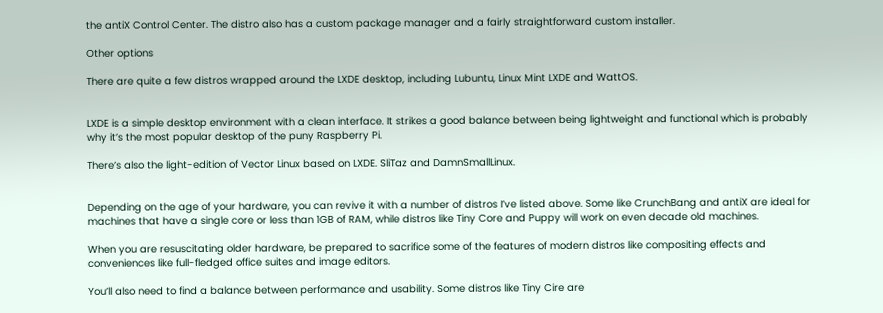the antiX Control Center. The distro also has a custom package manager and a fairly straightforward custom installer.

Other options

There are quite a few distros wrapped around the LXDE desktop, including Lubuntu, Linux Mint LXDE and WattOS.


LXDE is a simple desktop environment with a clean interface. It strikes a good balance between being lightweight and functional which is probably why it’s the most popular desktop of the puny Raspberry Pi.

There’s also the light-edition of Vector Linux based on LXDE. SliTaz and DamnSmallLinux.


Depending on the age of your hardware, you can revive it with a number of distros I’ve listed above. Some like CrunchBang and antiX are ideal for machines that have a single core or less than 1GB of RAM, while distros like Tiny Core and Puppy will work on even decade old machines.

When you are resuscitating older hardware, be prepared to sacrifice some of the features of modern distros like compositing effects and conveniences like full-fledged office suites and image editors.

You’ll also need to find a balance between performance and usability. Some distros like Tiny Cire are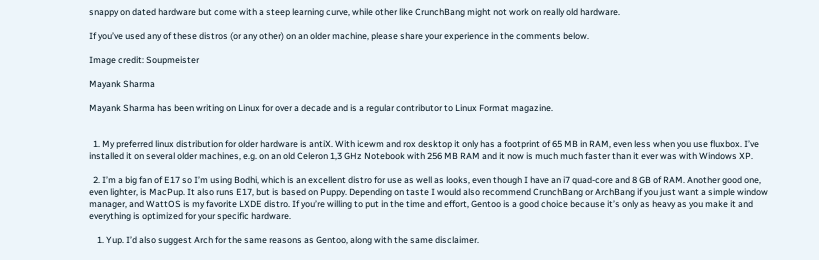snappy on dated hardware but come with a steep learning curve, while other like CrunchBang might not work on really old hardware.

If you’ve used any of these distros (or any other) on an older machine, please share your experience in the comments below.

Image credit: Soupmeister

Mayank Sharma

Mayank Sharma has been writing on Linux for over a decade and is a regular contributor to Linux Format magazine.


  1. My preferred linux distribution for older hardware is antiX. With icewm and rox desktop it only has a footprint of 65 MB in RAM, even less when you use fluxbox. I’ve installed it on several older machines, e.g. on an old Celeron 1,3 GHz Notebook with 256 MB RAM and it now is much much faster than it ever was with Windows XP.

  2. I’m a big fan of E17 so I’m using Bodhi, which is an excellent distro for use as well as looks, even though I have an i7 quad-core and 8 GB of RAM. Another good one, even lighter, is MacPup. It also runs E17, but is based on Puppy. Depending on taste I would also recommend CrunchBang or ArchBang if you just want a simple window manager, and WattOS is my favorite LXDE distro. If you’re willing to put in the time and effort, Gentoo is a good choice because it’s only as heavy as you make it and everything is optimized for your specific hardware.

    1. Yup. I’d also suggest Arch for the same reasons as Gentoo, along with the same disclaimer.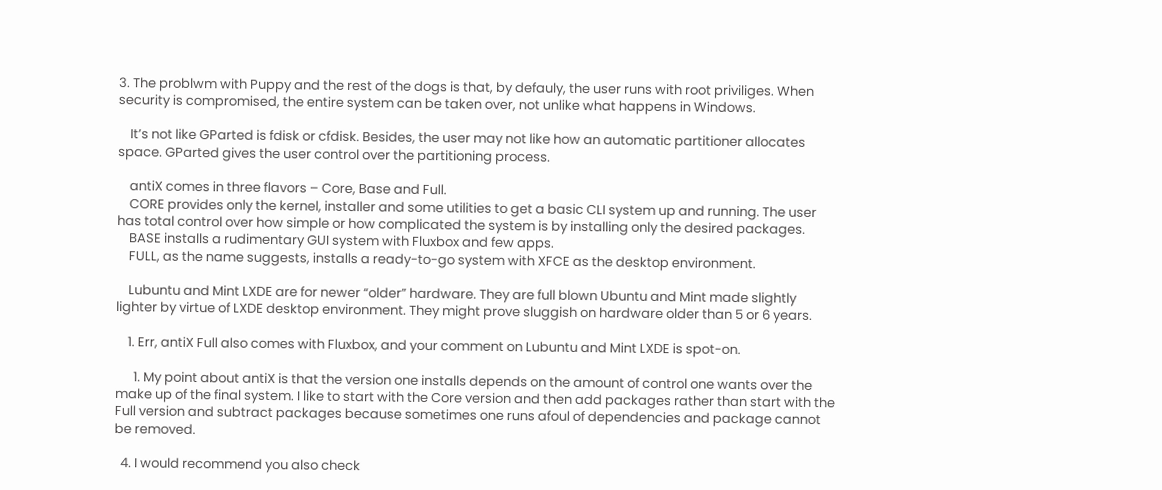3. The problwm with Puppy and the rest of the dogs is that, by defauly, the user runs with root priviliges. When security is compromised, the entire system can be taken over, not unlike what happens in Windows.

    It’s not like GParted is fdisk or cfdisk. Besides, the user may not like how an automatic partitioner allocates space. GParted gives the user control over the partitioning process.

    antiX comes in three flavors – Core, Base and Full.
    CORE provides only the kernel, installer and some utilities to get a basic CLI system up and running. The user has total control over how simple or how complicated the system is by installing only the desired packages.
    BASE installs a rudimentary GUI system with Fluxbox and few apps.
    FULL, as the name suggests, installs a ready-to-go system with XFCE as the desktop environment.

    Lubuntu and Mint LXDE are for newer “older” hardware. They are full blown Ubuntu and Mint made slightly lighter by virtue of LXDE desktop environment. They might prove sluggish on hardware older than 5 or 6 years.

    1. Err, antiX Full also comes with Fluxbox, and your comment on Lubuntu and Mint LXDE is spot-on.

      1. My point about antiX is that the version one installs depends on the amount of control one wants over the make up of the final system. I like to start with the Core version and then add packages rather than start with the Full version and subtract packages because sometimes one runs afoul of dependencies and package cannot be removed.

  4. I would recommend you also check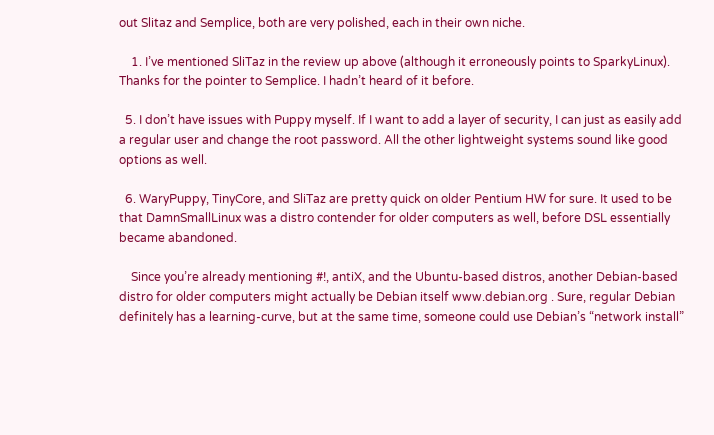out Slitaz and Semplice, both are very polished, each in their own niche.

    1. I’ve mentioned SliTaz in the review up above (although it erroneously points to SparkyLinux). Thanks for the pointer to Semplice. I hadn’t heard of it before.

  5. I don’t have issues with Puppy myself. If I want to add a layer of security, I can just as easily add a regular user and change the root password. All the other lightweight systems sound like good options as well.

  6. WaryPuppy, TinyCore, and SliTaz are pretty quick on older Pentium HW for sure. It used to be that DamnSmallLinux was a distro contender for older computers as well, before DSL essentially became abandoned.

    Since you’re already mentioning #!, antiX, and the Ubuntu-based distros, another Debian-based distro for older computers might actually be Debian itself www.debian.org . Sure, regular Debian definitely has a learning-curve, but at the same time, someone could use Debian’s “network install”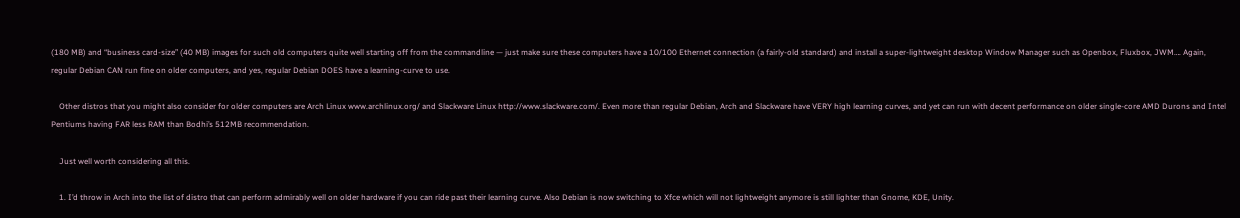(180 MB) and “business card-size” (40 MB) images for such old computers quite well starting off from the commandline — just make sure these computers have a 10/100 Ethernet connection (a fairly-old standard) and install a super-lightweight desktop Window Manager such as Openbox, Fluxbox, JWM…. Again, regular Debian CAN run fine on older computers, and yes, regular Debian DOES have a learning-curve to use.

    Other distros that you might also consider for older computers are Arch Linux www.archlinux.org/ and Slackware Linux http://www.slackware.com/. Even more than regular Debian, Arch and Slackware have VERY high learning curves, and yet can run with decent performance on older single-core AMD Durons and Intel Pentiums having FAR less RAM than Bodhi’s 512MB recommendation.

    Just well worth considering all this.

    1. I’d throw in Arch into the list of distro that can perform admirably well on older hardware if you can ride past their learning curve. Also Debian is now switching to Xfce which will not lightweight anymore is still lighter than Gnome, KDE, Unity.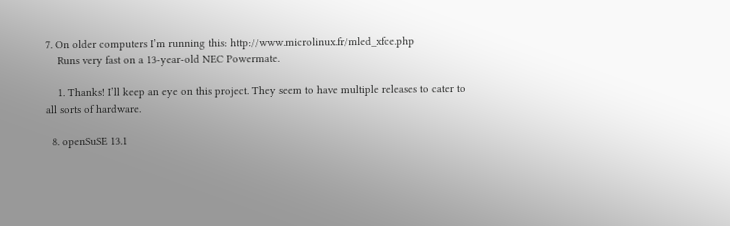7. On older computers I’m running this: http://www.microlinux.fr/mled_xfce.php
    Runs very fast on a 13-year-old NEC Powermate.

    1. Thanks! I’ll keep an eye on this project. They seem to have multiple releases to cater to all sorts of hardware.

  8. openSuSE 13.1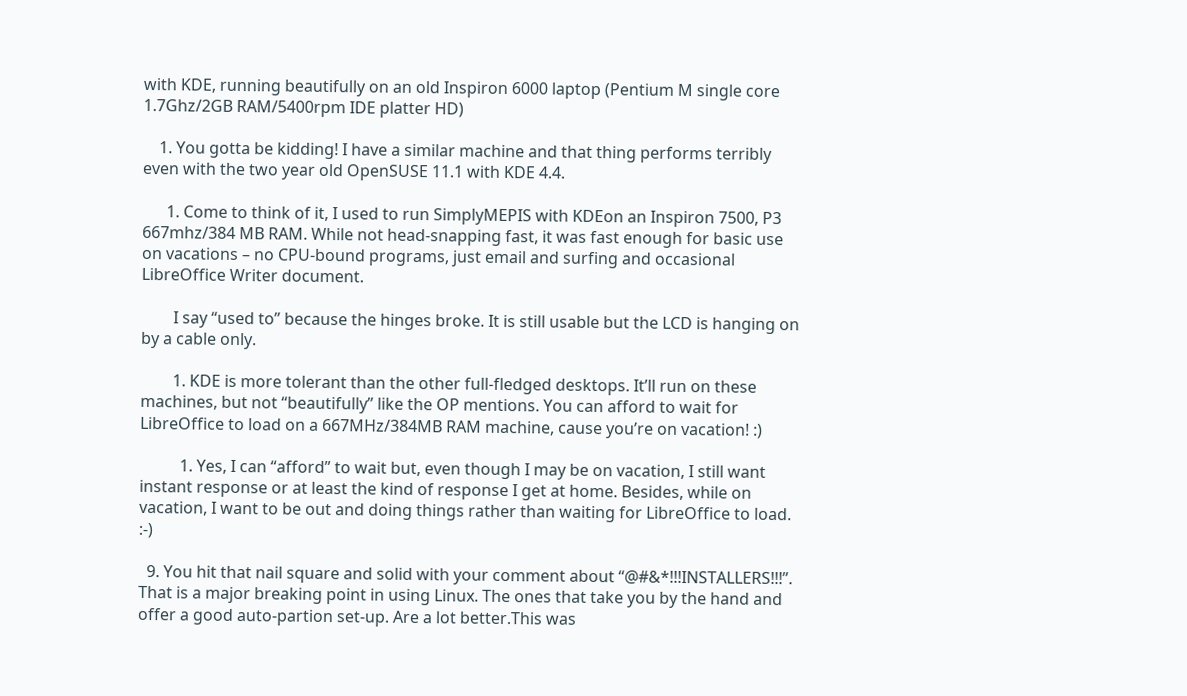with KDE, running beautifully on an old Inspiron 6000 laptop (Pentium M single core 1.7Ghz/2GB RAM/5400rpm IDE platter HD)

    1. You gotta be kidding! I have a similar machine and that thing performs terribly even with the two year old OpenSUSE 11.1 with KDE 4.4.

      1. Come to think of it, I used to run SimplyMEPIS with KDEon an Inspiron 7500, P3 667mhz/384 MB RAM. While not head-snapping fast, it was fast enough for basic use on vacations – no CPU-bound programs, just email and surfing and occasional LibreOffice Writer document.

        I say “used to” because the hinges broke. It is still usable but the LCD is hanging on by a cable only.

        1. KDE is more tolerant than the other full-fledged desktops. It’ll run on these machines, but not “beautifully” like the OP mentions. You can afford to wait for LibreOffice to load on a 667MHz/384MB RAM machine, cause you’re on vacation! :)

          1. Yes, I can “afford” to wait but, even though I may be on vacation, I still want instant response or at least the kind of response I get at home. Besides, while on vacation, I want to be out and doing things rather than waiting for LibreOffice to load. :-)

  9. You hit that nail square and solid with your comment about “@#&*!!!INSTALLERS!!!”. That is a major breaking point in using Linux. The ones that take you by the hand and offer a good auto-partion set-up. Are a lot better.This was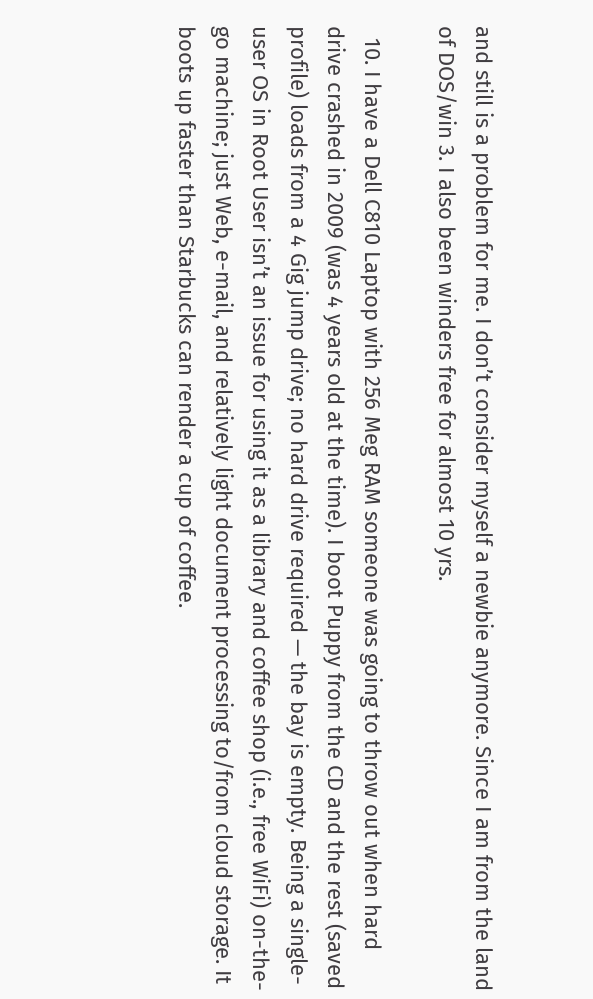and still is a problem for me. I don’t consider myself a newbie anymore. Since I am from the land of DOS/win 3. I also been winders free for almost 10 yrs.

  10. I have a Dell C810 Laptop with 256 Meg RAM someone was going to throw out when hard drive crashed in 2009 (was 4 years old at the time). I boot Puppy from the CD and the rest (saved profile) loads from a 4 Gig jump drive; no hard drive required — the bay is empty. Being a single-user OS in Root User isn’t an issue for using it as a library and coffee shop (i.e., free WiFi) on-the-go machine; just Web, e-mail, and relatively light document processing to/from cloud storage. It boots up faster than Starbucks can render a cup of coffee.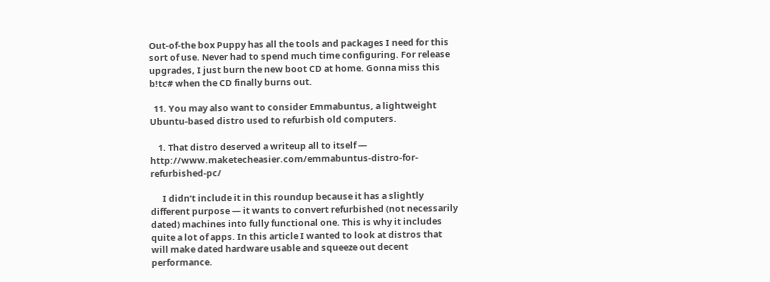Out-of-the box Puppy has all the tools and packages I need for this sort of use. Never had to spend much time configuring. For release upgrades, I just burn the new boot CD at home. Gonna miss this b!tc# when the CD finally burns out.

  11. You may also want to consider Emmabuntus, a lightweight Ubuntu-based distro used to refurbish old computers.

    1. That distro deserved a writeup all to itself — http://www.maketecheasier.com/emmabuntus-distro-for-refurbished-pc/

      I didn’t include it in this roundup because it has a slightly different purpose — it wants to convert refurbished (not necessarily dated) machines into fully functional one. This is why it includes quite a lot of apps. In this article I wanted to look at distros that will make dated hardware usable and squeeze out decent performance.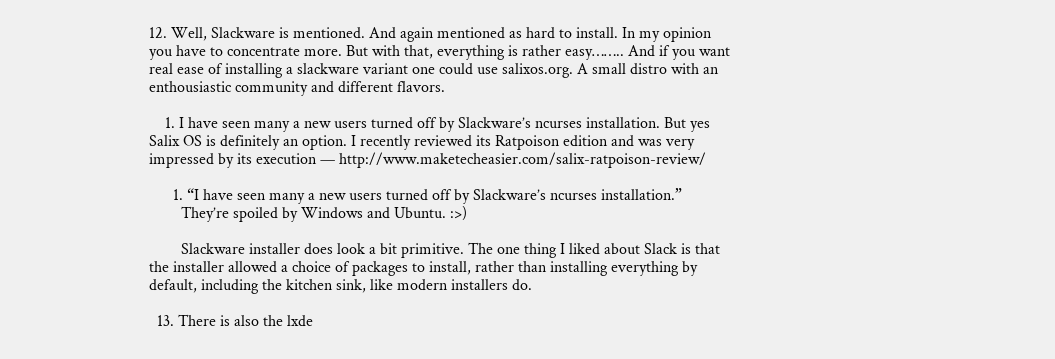12. Well, Slackware is mentioned. And again mentioned as hard to install. In my opinion you have to concentrate more. But with that, everything is rather easy…….. And if you want real ease of installing a slackware variant one could use salixos.org. A small distro with an enthousiastic community and different flavors.

    1. I have seen many a new users turned off by Slackware’s ncurses installation. But yes Salix OS is definitely an option. I recently reviewed its Ratpoison edition and was very impressed by its execution — http://www.maketecheasier.com/salix-ratpoison-review/

      1. “I have seen many a new users turned off by Slackware’s ncurses installation.”
        They’re spoiled by Windows and Ubuntu. :>)

        Slackware installer does look a bit primitive. The one thing I liked about Slack is that the installer allowed a choice of packages to install, rather than installing everything by default, including the kitchen sink, like modern installers do.

  13. There is also the lxde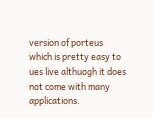version of porteus which is pretty easy to ues live althuogh it does not come with many applications.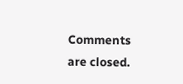Comments are closed.